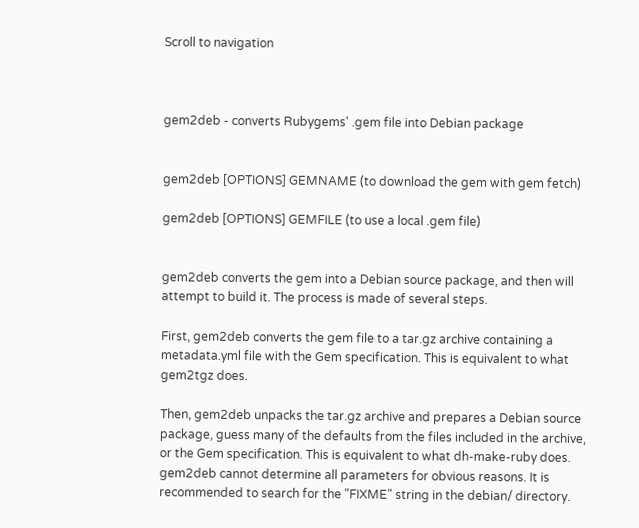Scroll to navigation



gem2deb - converts Rubygems' .gem file into Debian package


gem2deb [OPTIONS] GEMNAME (to download the gem with gem fetch)

gem2deb [OPTIONS] GEMFILE (to use a local .gem file)


gem2deb converts the gem into a Debian source package, and then will attempt to build it. The process is made of several steps.

First, gem2deb converts the gem file to a tar.gz archive containing a metadata.yml file with the Gem specification. This is equivalent to what gem2tgz does.

Then, gem2deb unpacks the tar.gz archive and prepares a Debian source package, guess many of the defaults from the files included in the archive, or the Gem specification. This is equivalent to what dh-make-ruby does. gem2deb cannot determine all parameters for obvious reasons. It is recommended to search for the "FIXME" string in the debian/ directory.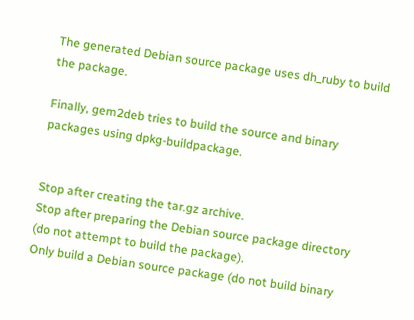The generated Debian source package uses dh_ruby to build the package.

Finally, gem2deb tries to build the source and binary packages using dpkg-buildpackage.


Stop after creating the tar.gz archive.
Stop after preparing the Debian source package directory (do not attempt to build the package).
Only build a Debian source package (do not build binary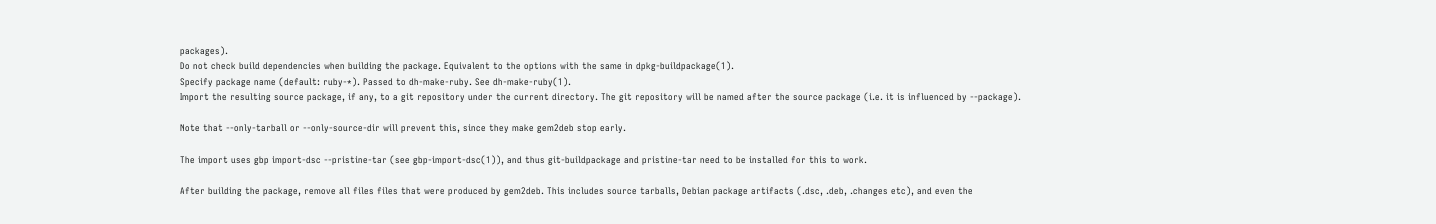packages).
Do not check build dependencies when building the package. Equivalent to the options with the same in dpkg-buildpackage(1).
Specify package name (default: ruby-*). Passed to dh-make-ruby. See dh-make-ruby(1).
Import the resulting source package, if any, to a git repository under the current directory. The git repository will be named after the source package (i.e. it is influenced by --package).

Note that --only-tarball or --only-source-dir will prevent this, since they make gem2deb stop early.

The import uses gbp import-dsc --pristine-tar (see gbp-import-dsc(1)), and thus git-buildpackage and pristine-tar need to be installed for this to work.

After building the package, remove all files files that were produced by gem2deb. This includes source tarballs, Debian package artifacts (.dsc, .deb, .changes etc), and even the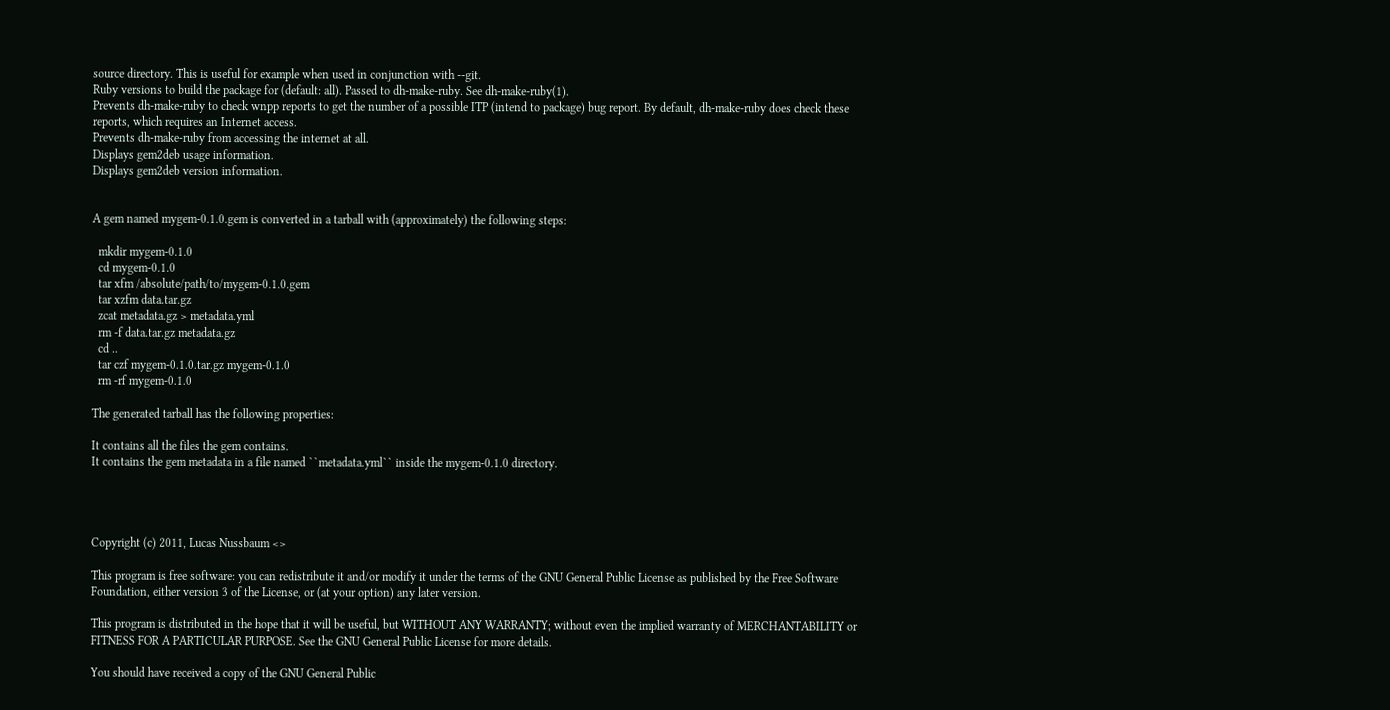source directory. This is useful for example when used in conjunction with --git.
Ruby versions to build the package for (default: all). Passed to dh-make-ruby. See dh-make-ruby(1).
Prevents dh-make-ruby to check wnpp reports to get the number of a possible ITP (intend to package) bug report. By default, dh-make-ruby does check these reports, which requires an Internet access.
Prevents dh-make-ruby from accessing the internet at all.
Displays gem2deb usage information.
Displays gem2deb version information.


A gem named mygem-0.1.0.gem is converted in a tarball with (approximately) the following steps:

  mkdir mygem-0.1.0
  cd mygem-0.1.0
  tar xfm /absolute/path/to/mygem-0.1.0.gem
  tar xzfm data.tar.gz
  zcat metadata.gz > metadata.yml
  rm -f data.tar.gz metadata.gz
  cd ..
  tar czf mygem-0.1.0.tar.gz mygem-0.1.0
  rm -rf mygem-0.1.0

The generated tarball has the following properties:

It contains all the files the gem contains.
It contains the gem metadata in a file named ``metadata.yml`` inside the mygem-0.1.0 directory.




Copyright (c) 2011, Lucas Nussbaum <>

This program is free software: you can redistribute it and/or modify it under the terms of the GNU General Public License as published by the Free Software Foundation, either version 3 of the License, or (at your option) any later version.

This program is distributed in the hope that it will be useful, but WITHOUT ANY WARRANTY; without even the implied warranty of MERCHANTABILITY or FITNESS FOR A PARTICULAR PURPOSE. See the GNU General Public License for more details.

You should have received a copy of the GNU General Public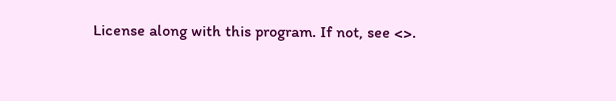License along with this program. If not, see <>.